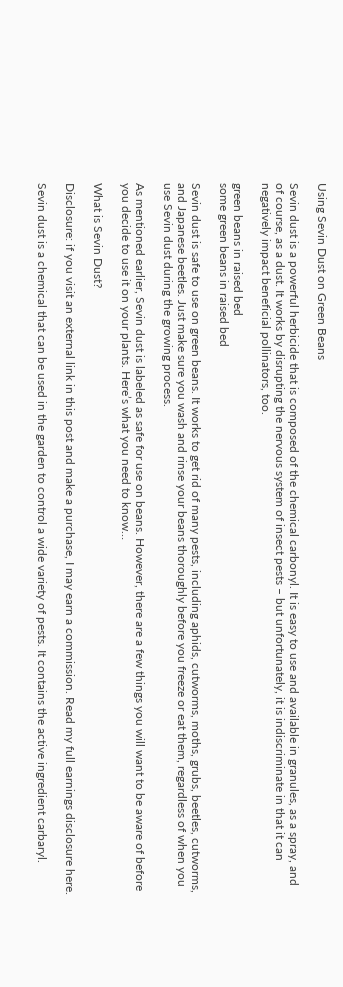Using Sevin Dust on Green Beans

Sevin dust is a powerful herbicide that is composed of the chemical carbonyl. It is easy to use and available in granules, as a spray, and of course, as a dust. It works by disrupting the nervous system of insect pests – but unfortunately, it is indiscriminate in that it can negatively impact beneficial pollinators, too.

green beans in raised bed
some green beans in raised bed

Sevin dust is safe to use on green beans. It works to get rid of many pests, including aphids, cutworms, moths, grubs, beetles, cutworms, and Japanese beetles. Just make sure you wash and rinse your beans thoroughly before you freeze or eat them, regardless of when you use Sevin dust during the growing process.

As mentioned earlier, Sevin dust is labeled as safe for use on beans. However, there are a few things you will want to be aware of before you decide to use it on your plants. Here’s what you need to know…

What is Sevin Dust?

Disclosure: if you visit an external link in this post and make a purchase, I may earn a commission. Read my full earnings disclosure here.

Sevin dust is a chemical that can be used in the garden to control a wide variety of pests. It contains the active ingredient carbaryl.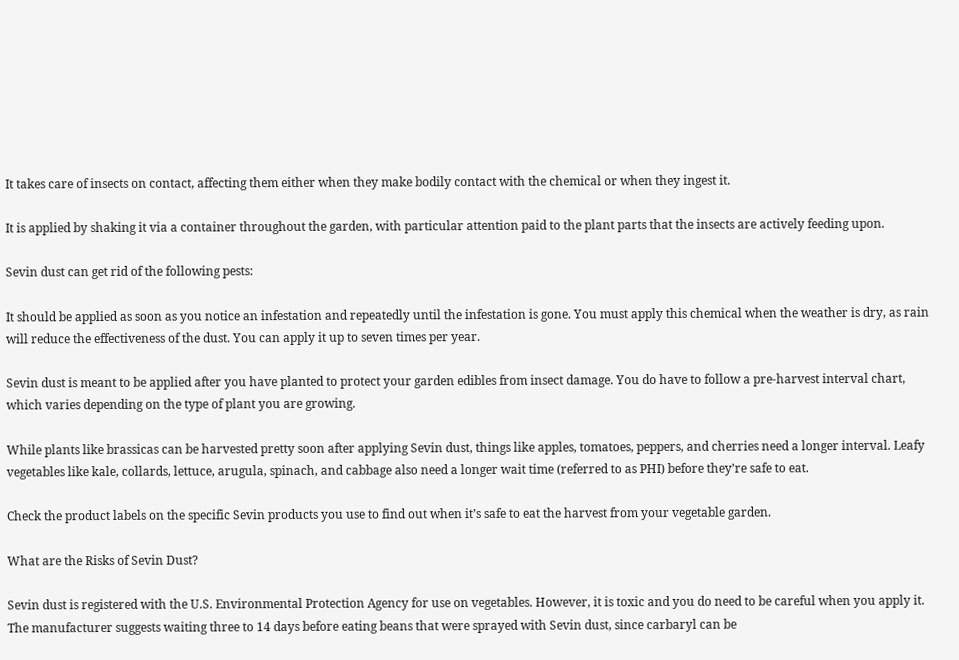It takes care of insects on contact, affecting them either when they make bodily contact with the chemical or when they ingest it.

It is applied by shaking it via a container throughout the garden, with particular attention paid to the plant parts that the insects are actively feeding upon.

Sevin dust can get rid of the following pests:

It should be applied as soon as you notice an infestation and repeatedly until the infestation is gone. You must apply this chemical when the weather is dry, as rain will reduce the effectiveness of the dust. You can apply it up to seven times per year.

Sevin dust is meant to be applied after you have planted to protect your garden edibles from insect damage. You do have to follow a pre-harvest interval chart, which varies depending on the type of plant you are growing.

While plants like brassicas can be harvested pretty soon after applying Sevin dust, things like apples, tomatoes, peppers, and cherries need a longer interval. Leafy vegetables like kale, collards, lettuce, arugula, spinach, and cabbage also need a longer wait time (referred to as PHI) before they’re safe to eat.

Check the product labels on the specific Sevin products you use to find out when it’s safe to eat the harvest from your vegetable garden.

What are the Risks of Sevin Dust?

Sevin dust is registered with the U.S. Environmental Protection Agency for use on vegetables. However, it is toxic and you do need to be careful when you apply it. The manufacturer suggests waiting three to 14 days before eating beans that were sprayed with Sevin dust, since carbaryl can be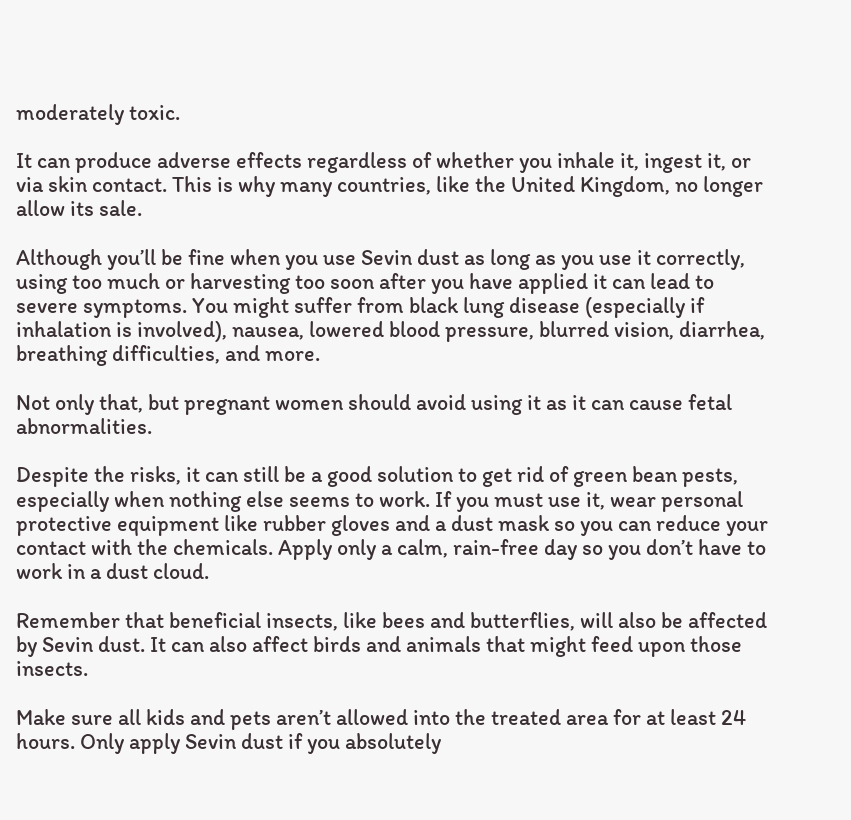moderately toxic.

It can produce adverse effects regardless of whether you inhale it, ingest it, or via skin contact. This is why many countries, like the United Kingdom, no longer allow its sale.

Although you’ll be fine when you use Sevin dust as long as you use it correctly, using too much or harvesting too soon after you have applied it can lead to severe symptoms. You might suffer from black lung disease (especially if inhalation is involved), nausea, lowered blood pressure, blurred vision, diarrhea, breathing difficulties, and more.

Not only that, but pregnant women should avoid using it as it can cause fetal abnormalities.

Despite the risks, it can still be a good solution to get rid of green bean pests, especially when nothing else seems to work. If you must use it, wear personal protective equipment like rubber gloves and a dust mask so you can reduce your contact with the chemicals. Apply only a calm, rain-free day so you don’t have to work in a dust cloud.

Remember that beneficial insects, like bees and butterflies, will also be affected by Sevin dust. It can also affect birds and animals that might feed upon those insects.

Make sure all kids and pets aren’t allowed into the treated area for at least 24 hours. Only apply Sevin dust if you absolutely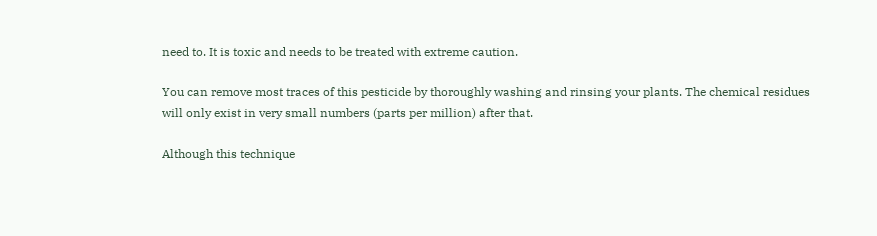need to. It is toxic and needs to be treated with extreme caution.

You can remove most traces of this pesticide by thoroughly washing and rinsing your plants. The chemical residues will only exist in very small numbers (parts per million) after that.

Although this technique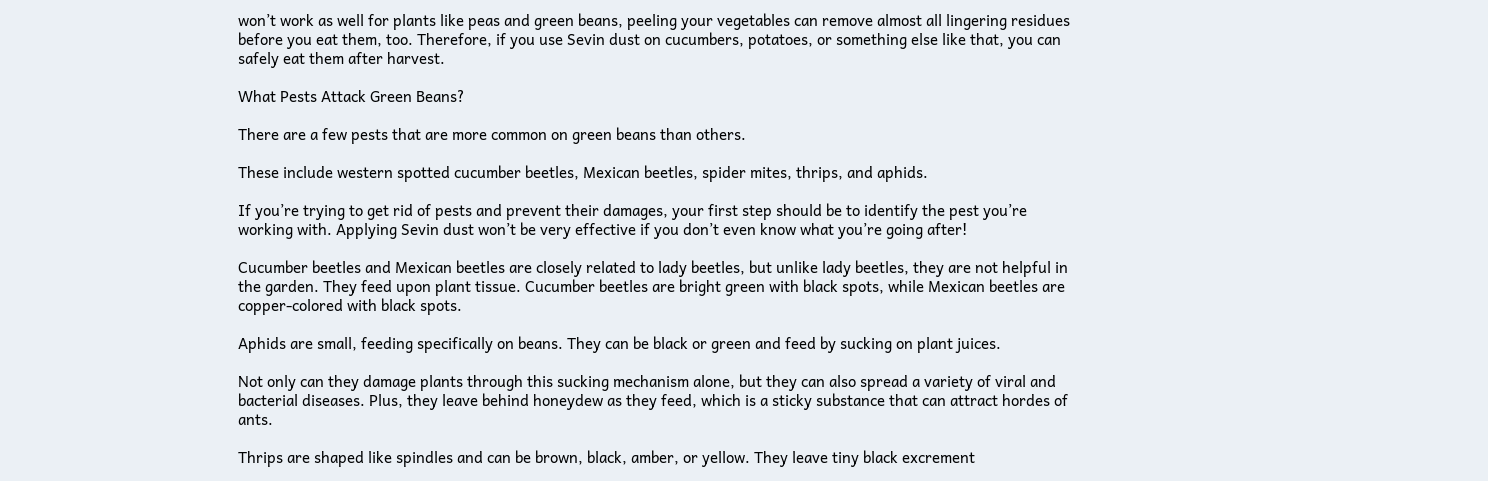won’t work as well for plants like peas and green beans, peeling your vegetables can remove almost all lingering residues before you eat them, too. Therefore, if you use Sevin dust on cucumbers, potatoes, or something else like that, you can safely eat them after harvest.

What Pests Attack Green Beans?

There are a few pests that are more common on green beans than others.

These include western spotted cucumber beetles, Mexican beetles, spider mites, thrips, and aphids.

If you’re trying to get rid of pests and prevent their damages, your first step should be to identify the pest you’re working with. Applying Sevin dust won’t be very effective if you don’t even know what you’re going after!

Cucumber beetles and Mexican beetles are closely related to lady beetles, but unlike lady beetles, they are not helpful in the garden. They feed upon plant tissue. Cucumber beetles are bright green with black spots, while Mexican beetles are copper-colored with black spots.

Aphids are small, feeding specifically on beans. They can be black or green and feed by sucking on plant juices.

Not only can they damage plants through this sucking mechanism alone, but they can also spread a variety of viral and bacterial diseases. Plus, they leave behind honeydew as they feed, which is a sticky substance that can attract hordes of ants.

Thrips are shaped like spindles and can be brown, black, amber, or yellow. They leave tiny black excrement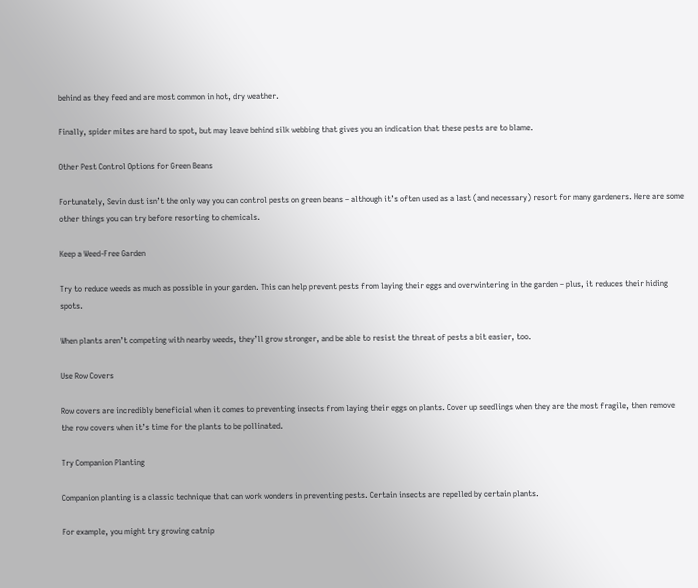behind as they feed and are most common in hot, dry weather.

Finally, spider mites are hard to spot, but may leave behind silk webbing that gives you an indication that these pests are to blame.

Other Pest Control Options for Green Beans

Fortunately, Sevin dust isn’t the only way you can control pests on green beans – although it’s often used as a last (and necessary) resort for many gardeners. Here are some other things you can try before resorting to chemicals.

Keep a Weed-Free Garden

Try to reduce weeds as much as possible in your garden. This can help prevent pests from laying their eggs and overwintering in the garden – plus, it reduces their hiding spots.

When plants aren’t competing with nearby weeds, they’ll grow stronger, and be able to resist the threat of pests a bit easier, too.

Use Row Covers

Row covers are incredibly beneficial when it comes to preventing insects from laying their eggs on plants. Cover up seedlings when they are the most fragile, then remove the row covers when it’s time for the plants to be pollinated.

Try Companion Planting

Companion planting is a classic technique that can work wonders in preventing pests. Certain insects are repelled by certain plants.

For example, you might try growing catnip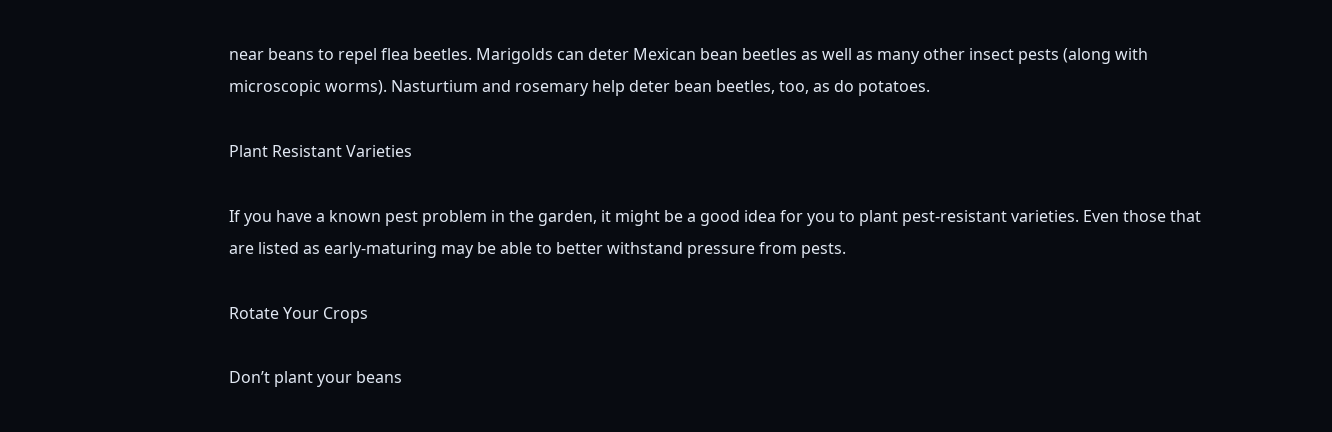near beans to repel flea beetles. Marigolds can deter Mexican bean beetles as well as many other insect pests (along with microscopic worms). Nasturtium and rosemary help deter bean beetles, too, as do potatoes.

Plant Resistant Varieties

If you have a known pest problem in the garden, it might be a good idea for you to plant pest-resistant varieties. Even those that are listed as early-maturing may be able to better withstand pressure from pests.

Rotate Your Crops

Don’t plant your beans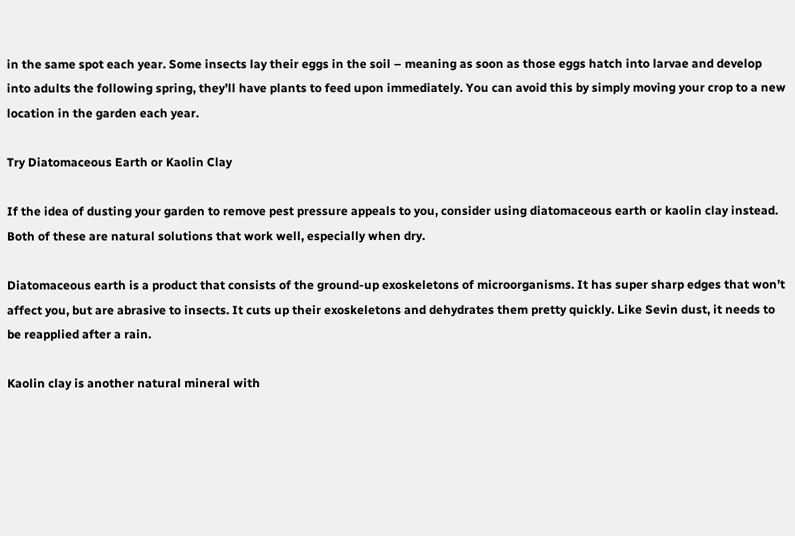in the same spot each year. Some insects lay their eggs in the soil – meaning as soon as those eggs hatch into larvae and develop into adults the following spring, they’ll have plants to feed upon immediately. You can avoid this by simply moving your crop to a new location in the garden each year.

Try Diatomaceous Earth or Kaolin Clay

If the idea of dusting your garden to remove pest pressure appeals to you, consider using diatomaceous earth or kaolin clay instead. Both of these are natural solutions that work well, especially when dry.

Diatomaceous earth is a product that consists of the ground-up exoskeletons of microorganisms. It has super sharp edges that won’t affect you, but are abrasive to insects. It cuts up their exoskeletons and dehydrates them pretty quickly. Like Sevin dust, it needs to be reapplied after a rain.

Kaolin clay is another natural mineral with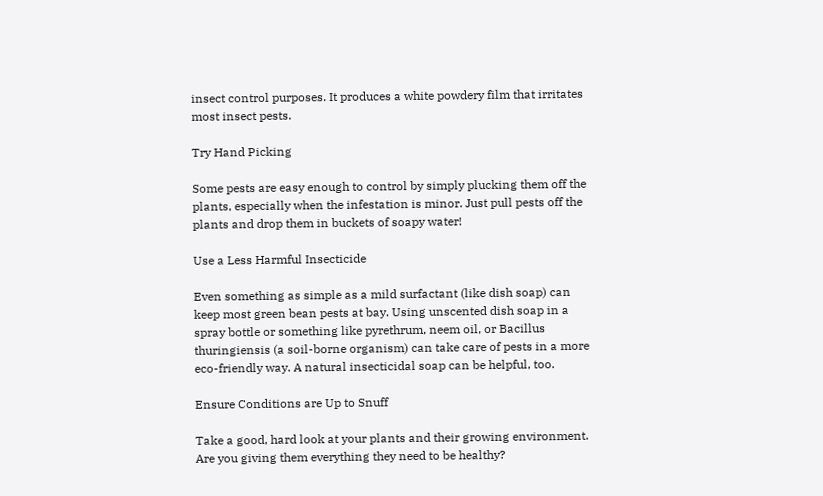insect control purposes. It produces a white powdery film that irritates most insect pests.

Try Hand Picking

Some pests are easy enough to control by simply plucking them off the plants, especially when the infestation is minor. Just pull pests off the plants and drop them in buckets of soapy water!

Use a Less Harmful Insecticide

Even something as simple as a mild surfactant (like dish soap) can keep most green bean pests at bay. Using unscented dish soap in a spray bottle or something like pyrethrum, neem oil, or Bacillus thuringiensis (a soil-borne organism) can take care of pests in a more eco-friendly way. A natural insecticidal soap can be helpful, too.

Ensure Conditions are Up to Snuff

Take a good, hard look at your plants and their growing environment. Are you giving them everything they need to be healthy?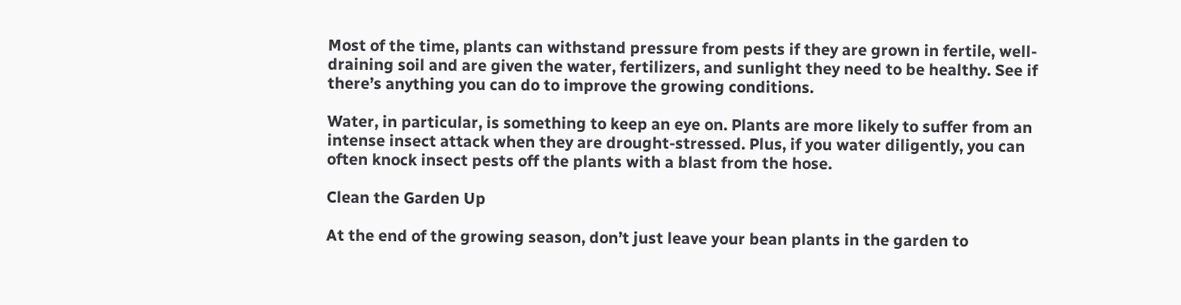Most of the time, plants can withstand pressure from pests if they are grown in fertile, well-draining soil and are given the water, fertilizers, and sunlight they need to be healthy. See if there’s anything you can do to improve the growing conditions.

Water, in particular, is something to keep an eye on. Plants are more likely to suffer from an intense insect attack when they are drought-stressed. Plus, if you water diligently, you can often knock insect pests off the plants with a blast from the hose.

Clean the Garden Up

At the end of the growing season, don’t just leave your bean plants in the garden to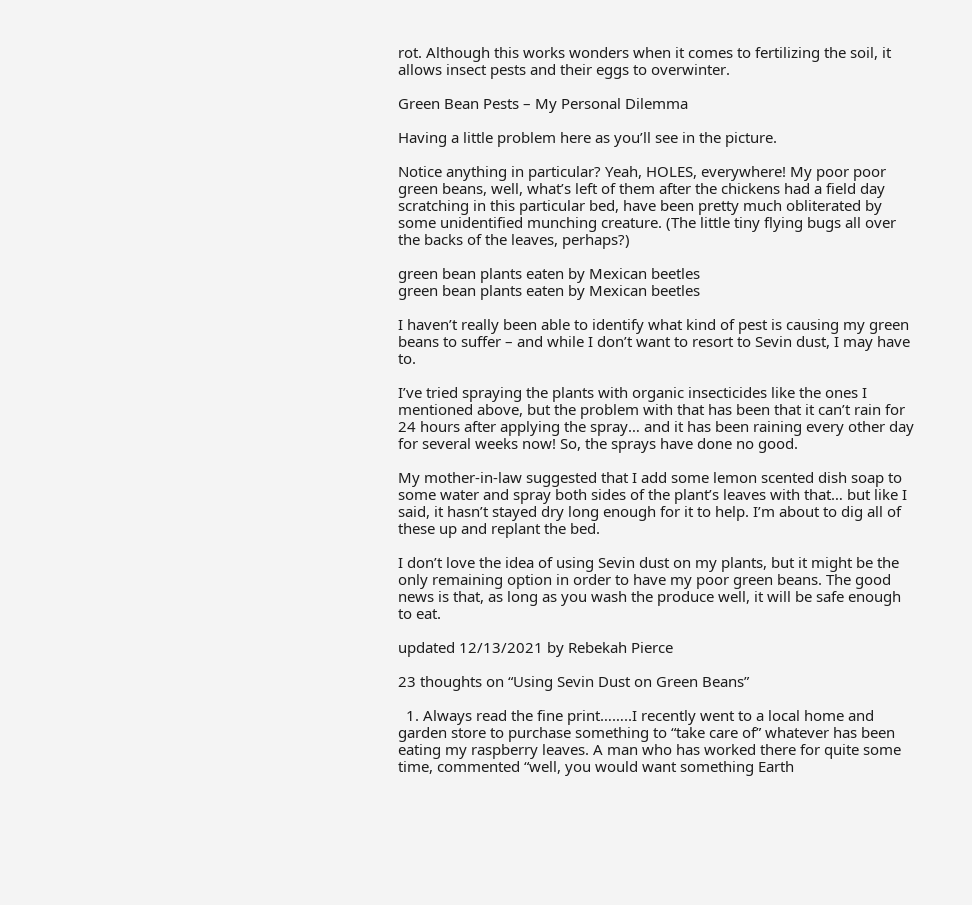rot. Although this works wonders when it comes to fertilizing the soil, it allows insect pests and their eggs to overwinter.

Green Bean Pests – My Personal Dilemma

Having a little problem here as you’ll see in the picture.

Notice anything in particular? Yeah, HOLES, everywhere! My poor poor green beans, well, what’s left of them after the chickens had a field day scratching in this particular bed, have been pretty much obliterated by some unidentified munching creature. (The little tiny flying bugs all over the backs of the leaves, perhaps?)

green bean plants eaten by Mexican beetles
green bean plants eaten by Mexican beetles

I haven’t really been able to identify what kind of pest is causing my green beans to suffer – and while I don’t want to resort to Sevin dust, I may have to.

I’ve tried spraying the plants with organic insecticides like the ones I mentioned above, but the problem with that has been that it can’t rain for 24 hours after applying the spray… and it has been raining every other day for several weeks now! So, the sprays have done no good.

My mother-in-law suggested that I add some lemon scented dish soap to some water and spray both sides of the plant’s leaves with that… but like I said, it hasn’t stayed dry long enough for it to help. I’m about to dig all of these up and replant the bed.

I don’t love the idea of using Sevin dust on my plants, but it might be the only remaining option in order to have my poor green beans. The good news is that, as long as you wash the produce well, it will be safe enough to eat.

updated 12/13/2021 by Rebekah Pierce

23 thoughts on “Using Sevin Dust on Green Beans”

  1. Always read the fine print……..I recently went to a local home and garden store to purchase something to “take care of” whatever has been eating my raspberry leaves. A man who has worked there for quite some time, commented “well, you would want something Earth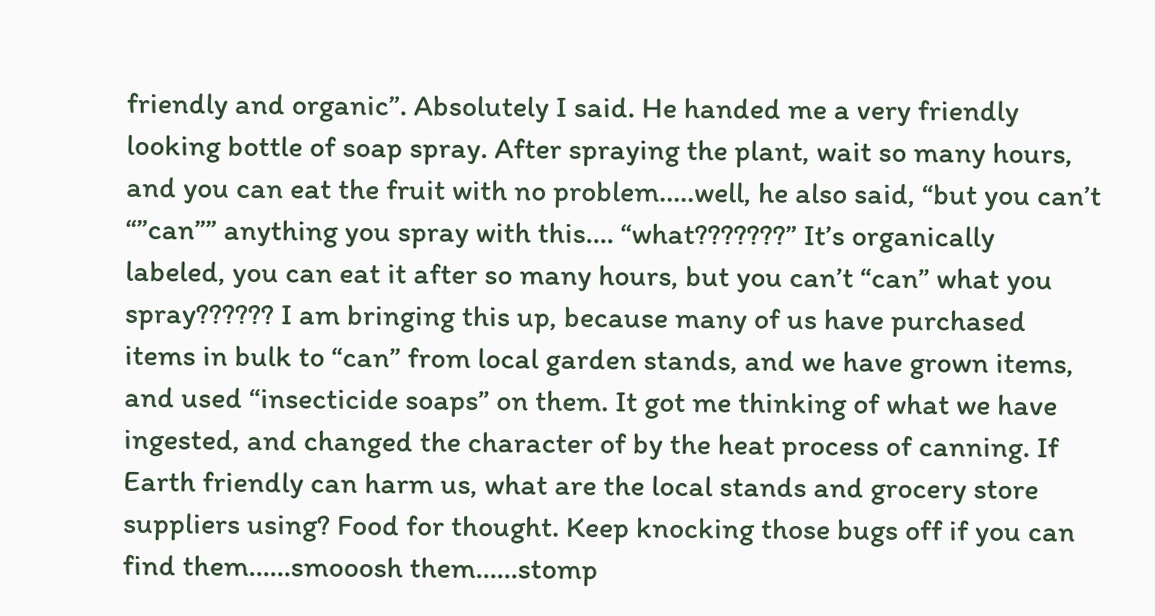friendly and organic”. Absolutely I said. He handed me a very friendly looking bottle of soap spray. After spraying the plant, wait so many hours, and you can eat the fruit with no problem…..well, he also said, “but you can’t “”can”” anything you spray with this…. “what???????” It’s organically labeled, you can eat it after so many hours, but you can’t “can” what you spray?????? I am bringing this up, because many of us have purchased items in bulk to “can” from local garden stands, and we have grown items, and used “insecticide soaps” on them. It got me thinking of what we have ingested, and changed the character of by the heat process of canning. If Earth friendly can harm us, what are the local stands and grocery store suppliers using? Food for thought. Keep knocking those bugs off if you can find them……smooosh them……stomp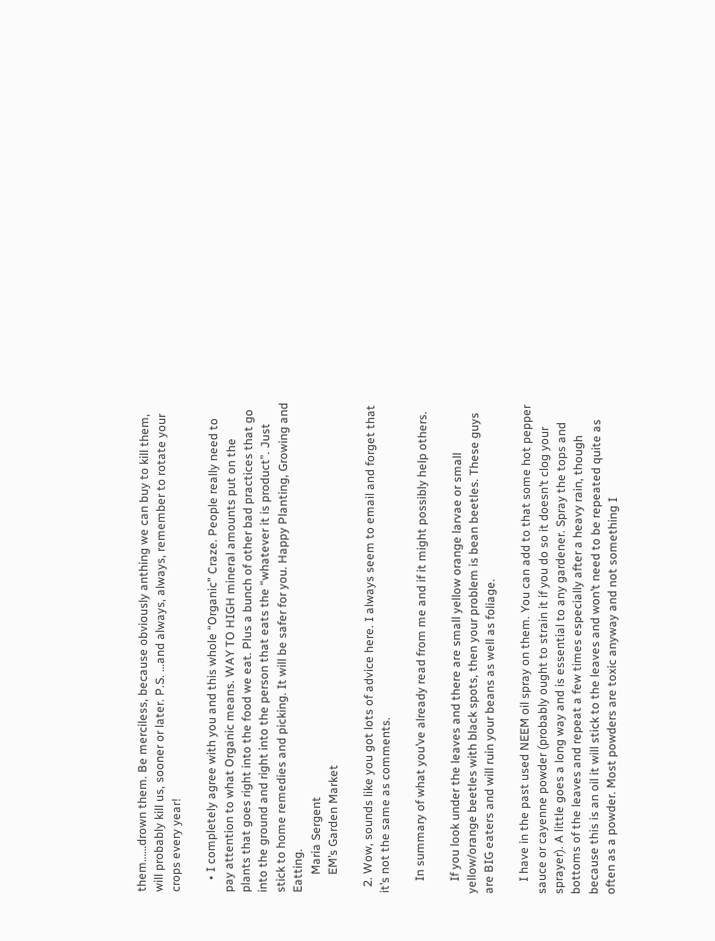them……drown them. Be merciless, because obviously anthing we can buy to kill them, will probably kill us, sooner or later. P.S. …and always, always, remember to rotate your crops every year!

    • I completely agree with you and this whole “Organic” Craze. People really need to pay attention to what Organic means. WAY TO HIGH mineral amounts put on the plants that goes right into the food we eat. Plus a bunch of other bad practices that go into the ground and right into the person that eats the “whatever it is product”. Just stick to home remedies and picking. It will be safer for you. Happy Planting, Growing and Eatting.
      Maria Sergent
      EM’s Garden Market

  2. Wow, sounds like you got lots of advice here. I always seem to email and forget that it’s not the same as comments.

    In summary of what you’ve already read from me and if it might possibly help others.

    If you look under the leaves and there are small yellow orange larvae or small yellow/orange beetles with black spots, then your problem is bean beetles. These guys are BIG eaters and will ruin your beans as well as foliage.

    I have in the past used NEEM oil spray on them. You can add to that some hot pepper sauce or cayenne powder (probably ought to strain it if you do so it doesn’t clog your sprayer). A little goes a long way and is essential to any gardener. Spray the tops and bottoms of the leaves and repeat a few times especially after a heavy rain, though because this is an oil it will stick to the leaves and won’t need to be repeated quite as often as a powder. Most powders are toxic anyway and not something I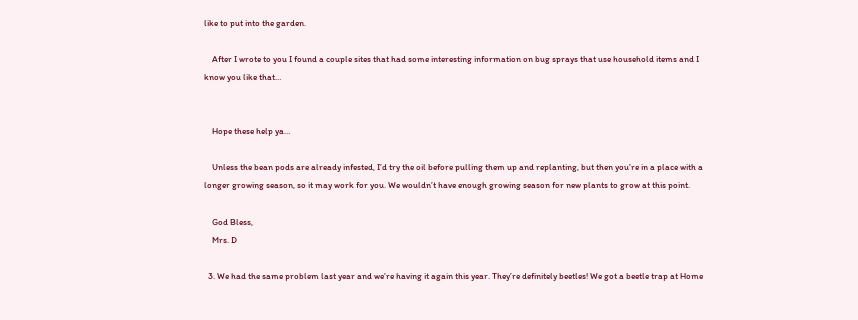like to put into the garden.

    After I wrote to you I found a couple sites that had some interesting information on bug sprays that use household items and I know you like that…


    Hope these help ya…

    Unless the bean pods are already infested, I’d try the oil before pulling them up and replanting, but then you’re in a place with a longer growing season, so it may work for you. We wouldn’t have enough growing season for new plants to grow at this point.

    God Bless,
    Mrs. D

  3. We had the same problem last year and we’re having it again this year. They’re definitely beetles! We got a beetle trap at Home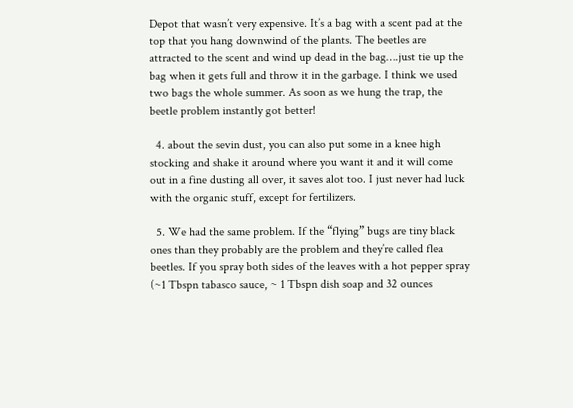Depot that wasn’t very expensive. It’s a bag with a scent pad at the top that you hang downwind of the plants. The beetles are attracted to the scent and wind up dead in the bag….just tie up the bag when it gets full and throw it in the garbage. I think we used two bags the whole summer. As soon as we hung the trap, the beetle problem instantly got better!

  4. about the sevin dust, you can also put some in a knee high stocking and shake it around where you want it and it will come out in a fine dusting all over, it saves alot too. I just never had luck with the organic stuff, except for fertilizers.

  5. We had the same problem. If the “flying” bugs are tiny black ones than they probably are the problem and they’re called flea beetles. If you spray both sides of the leaves with a hot pepper spray (~1 Tbspn tabasco sauce, ~ 1 Tbspn dish soap and 32 ounces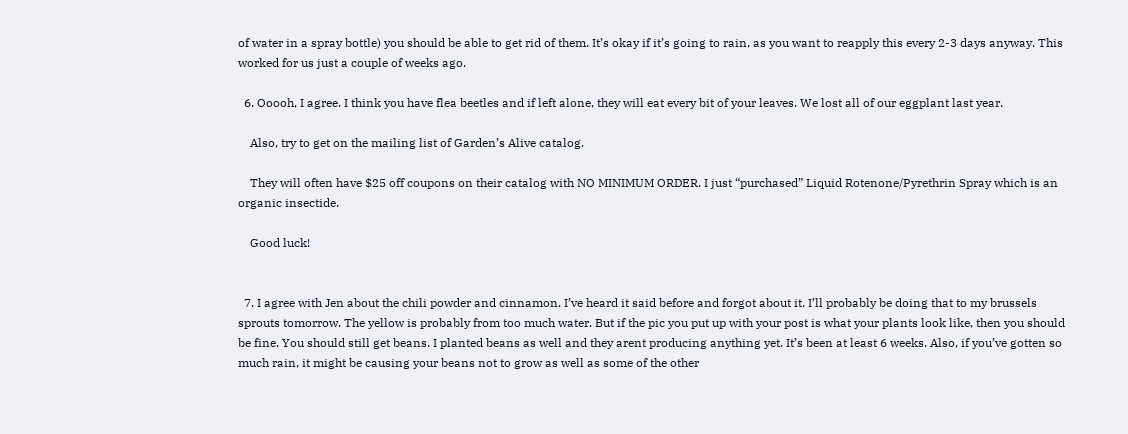of water in a spray bottle) you should be able to get rid of them. It’s okay if it’s going to rain, as you want to reapply this every 2-3 days anyway. This worked for us just a couple of weeks ago.

  6. Ooooh, I agree. I think you have flea beetles and if left alone, they will eat every bit of your leaves. We lost all of our eggplant last year.

    Also, try to get on the mailing list of Garden’s Alive catalog.

    They will often have $25 off coupons on their catalog with NO MINIMUM ORDER. I just “purchased” Liquid Rotenone/Pyrethrin Spray which is an organic insectide.

    Good luck!


  7. I agree with Jen about the chili powder and cinnamon. I’ve heard it said before and forgot about it. I’ll probably be doing that to my brussels sprouts tomorrow. The yellow is probably from too much water. But if the pic you put up with your post is what your plants look like, then you should be fine. You should still get beans. I planted beans as well and they arent producing anything yet. It’s been at least 6 weeks. Also, if you’ve gotten so much rain, it might be causing your beans not to grow as well as some of the other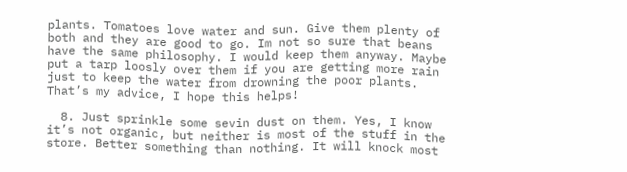plants. Tomatoes love water and sun. Give them plenty of both and they are good to go. Im not so sure that beans have the same philosophy. I would keep them anyway. Maybe put a tarp loosly over them if you are getting more rain just to keep the water from drowning the poor plants. That’s my advice, I hope this helps!

  8. Just sprinkle some sevin dust on them. Yes, I know it’s not organic, but neither is most of the stuff in the store. Better something than nothing. It will knock most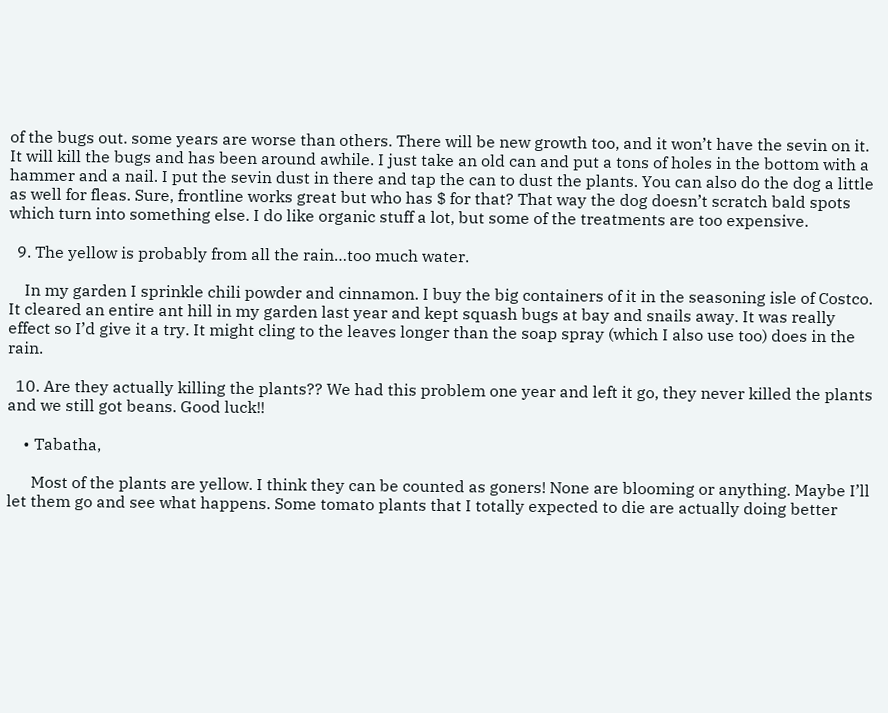of the bugs out. some years are worse than others. There will be new growth too, and it won’t have the sevin on it. It will kill the bugs and has been around awhile. I just take an old can and put a tons of holes in the bottom with a hammer and a nail. I put the sevin dust in there and tap the can to dust the plants. You can also do the dog a little as well for fleas. Sure, frontline works great but who has $ for that? That way the dog doesn’t scratch bald spots which turn into something else. I do like organic stuff a lot, but some of the treatments are too expensive.

  9. The yellow is probably from all the rain…too much water.

    In my garden I sprinkle chili powder and cinnamon. I buy the big containers of it in the seasoning isle of Costco. It cleared an entire ant hill in my garden last year and kept squash bugs at bay and snails away. It was really effect so I’d give it a try. It might cling to the leaves longer than the soap spray (which I also use too) does in the rain.

  10. Are they actually killing the plants?? We had this problem one year and left it go, they never killed the plants and we still got beans. Good luck!!

    • Tabatha,

      Most of the plants are yellow. I think they can be counted as goners! None are blooming or anything. Maybe I’ll let them go and see what happens. Some tomato plants that I totally expected to die are actually doing better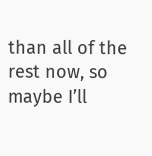than all of the rest now, so maybe I’ll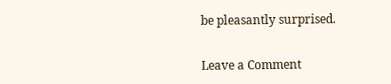be pleasantly surprised.


Leave a Comment